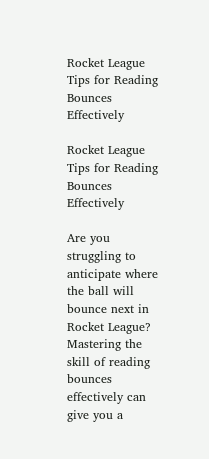Rocket League Tips for Reading Bounces Effectively

Rocket League Tips for Reading Bounces Effectively

Are you struggling to anticipate where the ball will bounce next in Rocket League? Mastering the skill of reading bounces effectively can give you a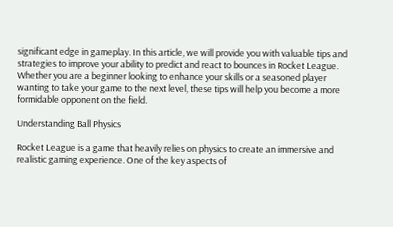significant edge in gameplay. In this article, we will provide you with valuable tips and strategies to improve your ability to predict and react to bounces in Rocket League. Whether you are a beginner looking to enhance your skills or a seasoned player wanting to take your game to the next level, these tips will help you become a more formidable opponent on the field.

Understanding Ball Physics

Rocket League is a game that heavily relies on physics to create an immersive and realistic gaming experience. One of the key aspects of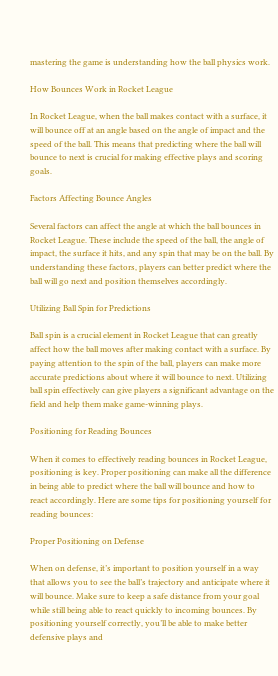mastering the game is understanding how the ball physics work.

How Bounces Work in Rocket League

In Rocket League, when the ball makes contact with a surface, it will bounce off at an angle based on the angle of impact and the speed of the ball. This means that predicting where the ball will bounce to next is crucial for making effective plays and scoring goals.

Factors Affecting Bounce Angles

Several factors can affect the angle at which the ball bounces in Rocket League. These include the speed of the ball, the angle of impact, the surface it hits, and any spin that may be on the ball. By understanding these factors, players can better predict where the ball will go next and position themselves accordingly.

Utilizing Ball Spin for Predictions

Ball spin is a crucial element in Rocket League that can greatly affect how the ball moves after making contact with a surface. By paying attention to the spin of the ball, players can make more accurate predictions about where it will bounce to next. Utilizing ball spin effectively can give players a significant advantage on the field and help them make game-winning plays.

Positioning for Reading Bounces

When it comes to effectively reading bounces in Rocket League, positioning is key. Proper positioning can make all the difference in being able to predict where the ball will bounce and how to react accordingly. Here are some tips for positioning yourself for reading bounces:

Proper Positioning on Defense

When on defense, it’s important to position yourself in a way that allows you to see the ball’s trajectory and anticipate where it will bounce. Make sure to keep a safe distance from your goal while still being able to react quickly to incoming bounces. By positioning yourself correctly, you’ll be able to make better defensive plays and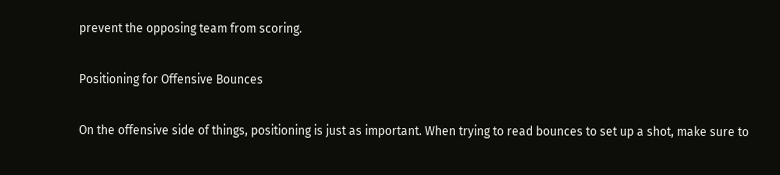prevent the opposing team from scoring.

Positioning for Offensive Bounces

On the offensive side of things, positioning is just as important. When trying to read bounces to set up a shot, make sure to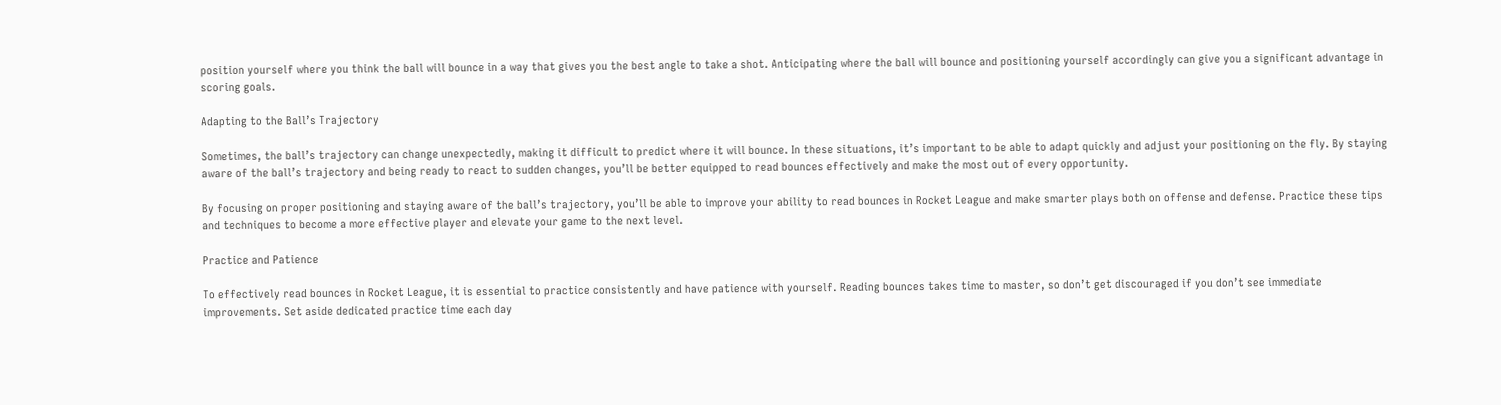position yourself where you think the ball will bounce in a way that gives you the best angle to take a shot. Anticipating where the ball will bounce and positioning yourself accordingly can give you a significant advantage in scoring goals.

Adapting to the Ball’s Trajectory

Sometimes, the ball’s trajectory can change unexpectedly, making it difficult to predict where it will bounce. In these situations, it’s important to be able to adapt quickly and adjust your positioning on the fly. By staying aware of the ball’s trajectory and being ready to react to sudden changes, you’ll be better equipped to read bounces effectively and make the most out of every opportunity.

By focusing on proper positioning and staying aware of the ball’s trajectory, you’ll be able to improve your ability to read bounces in Rocket League and make smarter plays both on offense and defense. Practice these tips and techniques to become a more effective player and elevate your game to the next level.

Practice and Patience

To effectively read bounces in Rocket League, it is essential to practice consistently and have patience with yourself. Reading bounces takes time to master, so don’t get discouraged if you don’t see immediate improvements. Set aside dedicated practice time each day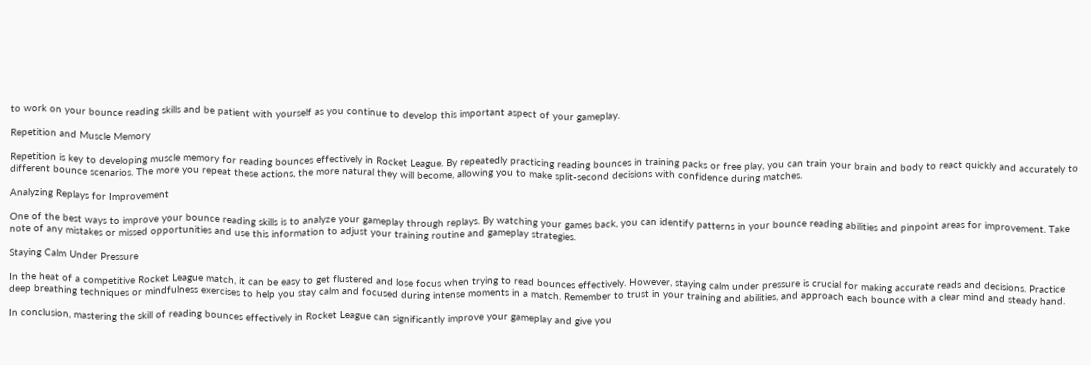to work on your bounce reading skills and be patient with yourself as you continue to develop this important aspect of your gameplay.

Repetition and Muscle Memory

Repetition is key to developing muscle memory for reading bounces effectively in Rocket League. By repeatedly practicing reading bounces in training packs or free play, you can train your brain and body to react quickly and accurately to different bounce scenarios. The more you repeat these actions, the more natural they will become, allowing you to make split-second decisions with confidence during matches.

Analyzing Replays for Improvement

One of the best ways to improve your bounce reading skills is to analyze your gameplay through replays. By watching your games back, you can identify patterns in your bounce reading abilities and pinpoint areas for improvement. Take note of any mistakes or missed opportunities and use this information to adjust your training routine and gameplay strategies.

Staying Calm Under Pressure

In the heat of a competitive Rocket League match, it can be easy to get flustered and lose focus when trying to read bounces effectively. However, staying calm under pressure is crucial for making accurate reads and decisions. Practice deep breathing techniques or mindfulness exercises to help you stay calm and focused during intense moments in a match. Remember to trust in your training and abilities, and approach each bounce with a clear mind and steady hand.

In conclusion, mastering the skill of reading bounces effectively in Rocket League can significantly improve your gameplay and give you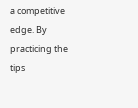a competitive edge. By practicing the tips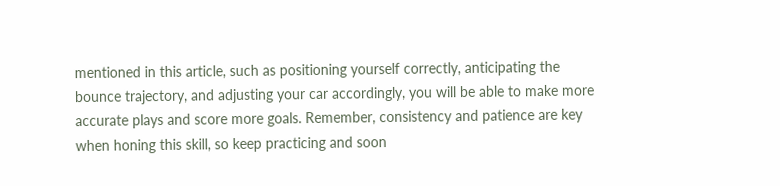mentioned in this article, such as positioning yourself correctly, anticipating the bounce trajectory, and adjusting your car accordingly, you will be able to make more accurate plays and score more goals. Remember, consistency and patience are key when honing this skill, so keep practicing and soon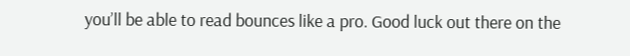you’ll be able to read bounces like a pro. Good luck out there on the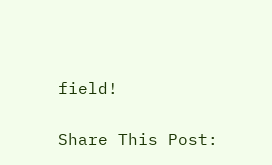field!

Share This Post: